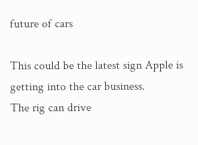future of cars

This could be the latest sign Apple is getting into the car business.
The rig can drive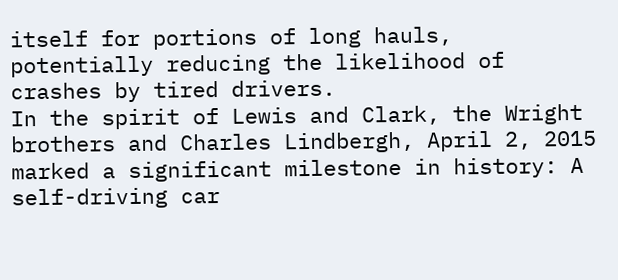itself for portions of long hauls, potentially reducing the likelihood of crashes by tired drivers.
In the spirit of Lewis and Clark, the Wright brothers and Charles Lindbergh, April 2, 2015 marked a significant milestone in history: A self-driving car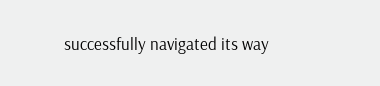successfully navigated its way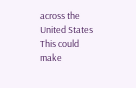across the United States
This could make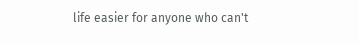life easier for anyone who can't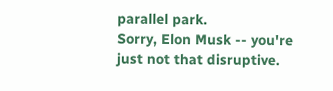parallel park.
Sorry, Elon Musk -- you're just not that disruptive.